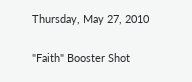Thursday, May 27, 2010

"Faith" Booster Shot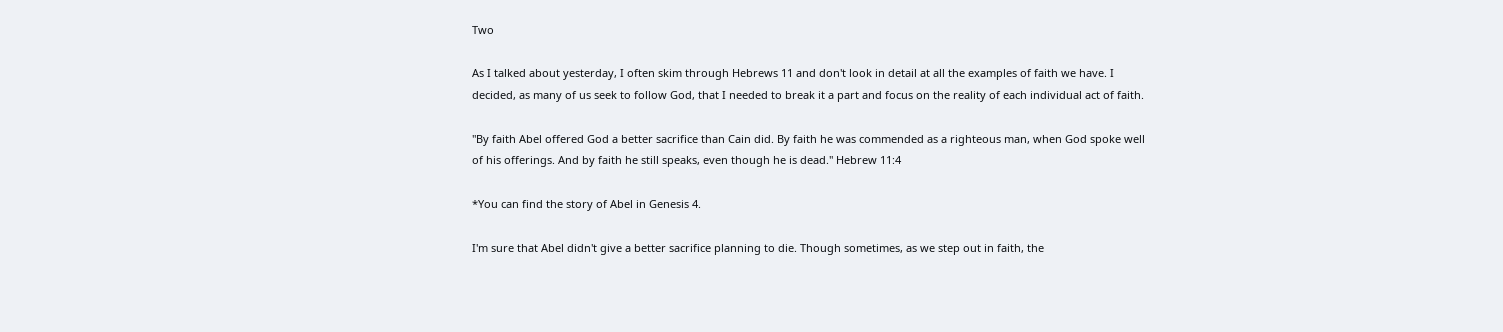Two

As I talked about yesterday, I often skim through Hebrews 11 and don't look in detail at all the examples of faith we have. I decided, as many of us seek to follow God, that I needed to break it a part and focus on the reality of each individual act of faith.

"By faith Abel offered God a better sacrifice than Cain did. By faith he was commended as a righteous man, when God spoke well of his offerings. And by faith he still speaks, even though he is dead." Hebrew 11:4

*You can find the story of Abel in Genesis 4.

I'm sure that Abel didn't give a better sacrifice planning to die. Though sometimes, as we step out in faith, the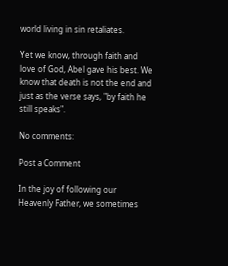world living in sin retaliates.

Yet we know, through faith and love of God, Abel gave his best. We know that death is not the end and just as the verse says, "by faith he still speaks".

No comments:

Post a Comment

In the joy of following our Heavenly Father, we sometimes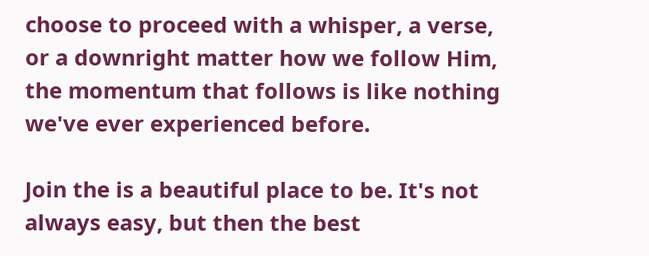choose to proceed with a whisper, a verse, or a downright matter how we follow Him, the momentum that follows is like nothing we've ever experienced before.

Join the is a beautiful place to be. It's not always easy, but then the best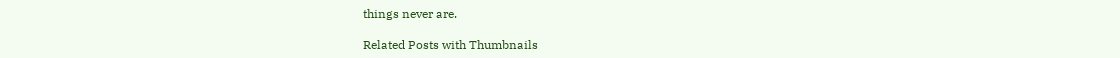things never are.

Related Posts with Thumbnails